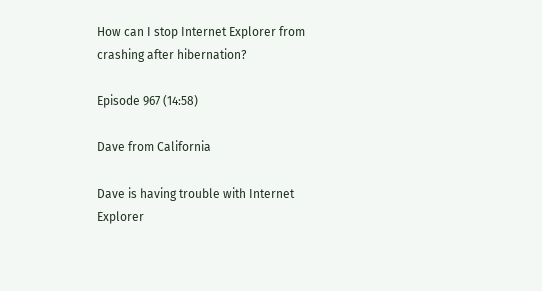How can I stop Internet Explorer from crashing after hibernation?

Episode 967 (14:58)

Dave from California

Dave is having trouble with Internet Explorer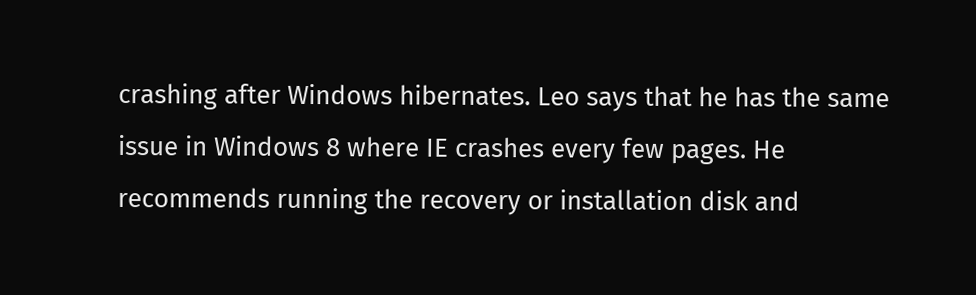crashing after Windows hibernates. Leo says that he has the same issue in Windows 8 where IE crashes every few pages. He recommends running the recovery or installation disk and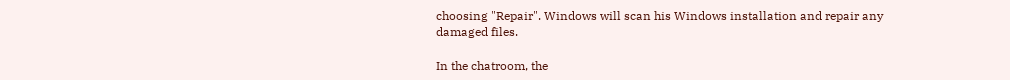choosing "Repair". Windows will scan his Windows installation and repair any damaged files.

In the chatroom, the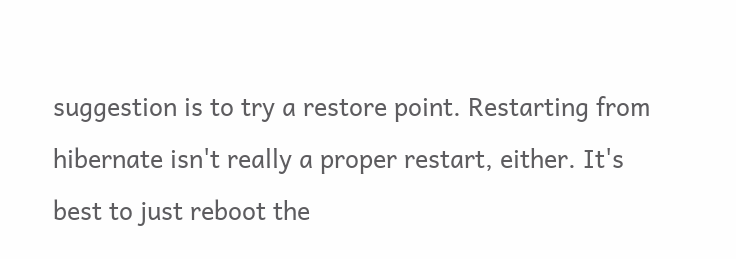suggestion is to try a restore point. Restarting from hibernate isn't really a proper restart, either. It's best to just reboot the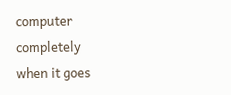computer completely when it goes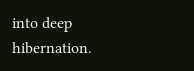into deep hibernation.